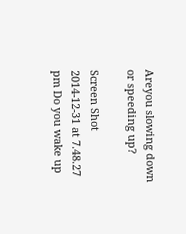Areyou slowing down or speeding up?

Screen Shot 2014-12-31 at 7.48.27 pm Do you wake up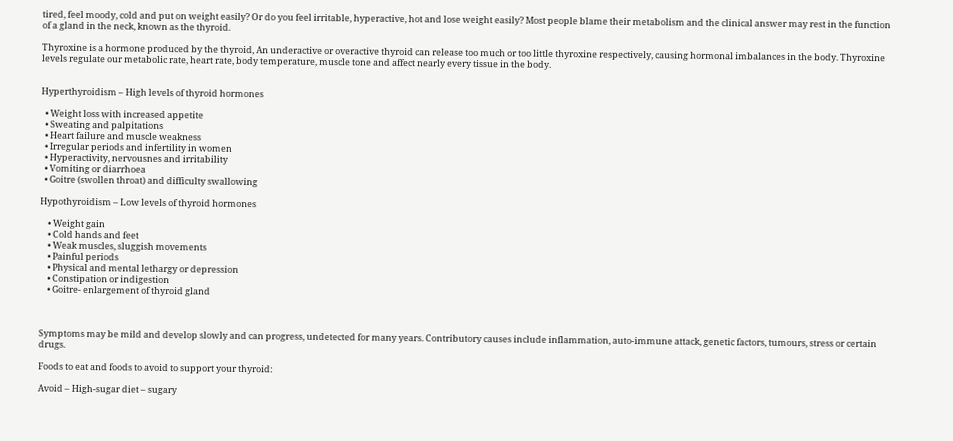tired, feel moody, cold and put on weight easily? Or do you feel irritable, hyperactive, hot and lose weight easily? Most people blame their metabolism and the clinical answer may rest in the function of a gland in the neck, known as the thyroid.

Thyroxine is a hormone produced by the thyroid, An underactive or overactive thyroid can release too much or too little thyroxine respectively, causing hormonal imbalances in the body. Thyroxine levels regulate our metabolic rate, heart rate, body temperature, muscle tone and affect nearly every tissue in the body.


Hyperthyroidism – High levels of thyroid hormones

  • Weight loss with increased appetite
  • Sweating and palpitations
  • Heart failure and muscle weakness
  • Irregular periods and infertility in women
  • Hyperactivity, nervousnes and irritability
  • Vomiting or diarrhoea
  • Goitre (swollen throat) and difficulty swallowing

Hypothyroidism – Low levels of thyroid hormones

    • Weight gain
    • Cold hands and feet
    • Weak muscles, sluggish movements
    • Painful periods
    • Physical and mental lethargy or depression
    • Constipation or indigestion
    • Goitre- enlargement of thyroid gland



Symptoms may be mild and develop slowly and can progress, undetected for many years. Contributory causes include inflammation, auto-immune attack, genetic factors, tumours, stress or certain drugs.

Foods to eat and foods to avoid to support your thyroid:

Avoid – High-sugar diet – sugary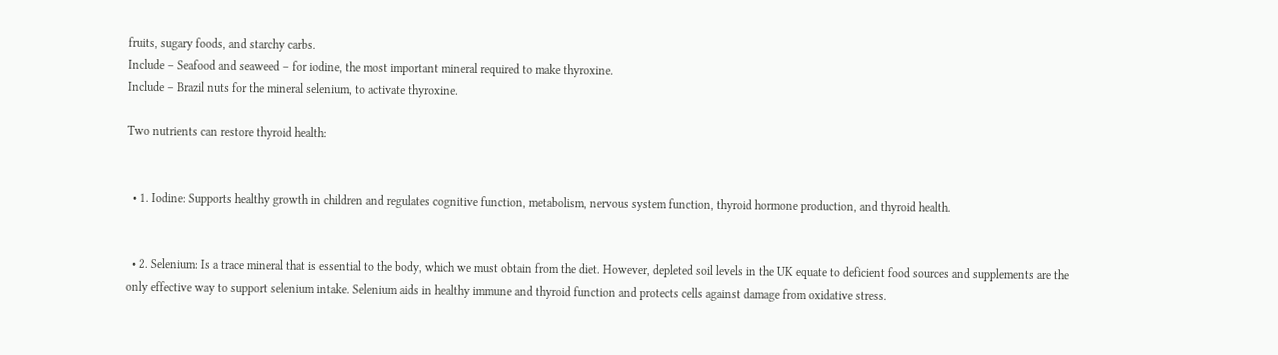fruits, sugary foods, and starchy carbs.
Include – Seafood and seaweed – for iodine, the most important mineral required to make thyroxine.
Include – Brazil nuts for the mineral selenium, to activate thyroxine.

Two nutrients can restore thyroid health:


  • 1. Iodine: Supports healthy growth in children and regulates cognitive function, metabolism, nervous system function, thyroid hormone production, and thyroid health.


  • 2. Selenium: Is a trace mineral that is essential to the body, which we must obtain from the diet. However, depleted soil levels in the UK equate to deficient food sources and supplements are the only effective way to support selenium intake. Selenium aids in healthy immune and thyroid function and protects cells against damage from oxidative stress.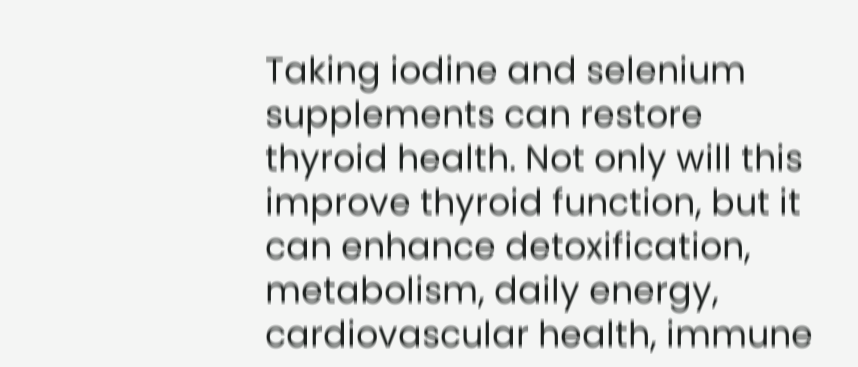Taking iodine and selenium supplements can restore thyroid health. Not only will this improve thyroid function, but it can enhance detoxification, metabolism, daily energy, cardiovascular health, immune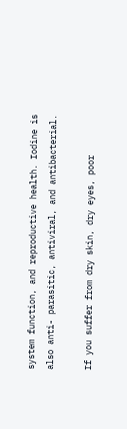system function, and reproductive health. Iodine is also anti- parasitic, antiviral, and antibacterial.

If you suffer from dry skin, dry eyes, poor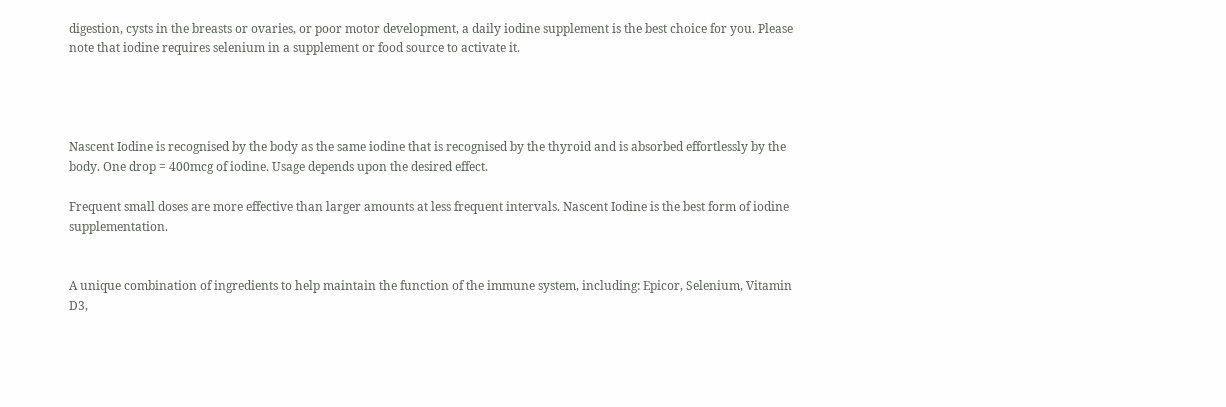digestion, cysts in the breasts or ovaries, or poor motor development, a daily iodine supplement is the best choice for you. Please note that iodine requires selenium in a supplement or food source to activate it.




Nascent Iodine is recognised by the body as the same iodine that is recognised by the thyroid and is absorbed effortlessly by the body. One drop = 400mcg of iodine. Usage depends upon the desired effect.

Frequent small doses are more effective than larger amounts at less frequent intervals. Nascent Iodine is the best form of iodine supplementation.


A unique combination of ingredients to help maintain the function of the immune system, including: Epicor, Selenium, Vitamin D3,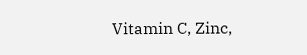Vitamin C, Zinc,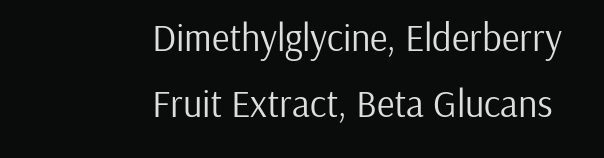Dimethylglycine, Elderberry Fruit Extract, Beta Glucans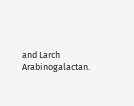and Larch Arabinogalactan.